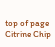top of page
Citrine Chip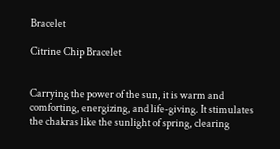Bracelet

Citrine Chip Bracelet


Carrying the power of the sun, it is warm and comforting, energizing, and life-giving. It stimulates the chakras like the sunlight of spring, clearing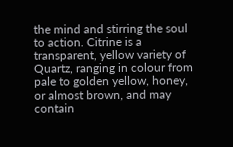the mind and stirring the soul to action. Citrine is a transparent, yellow variety of Quartz, ranging in colour from pale to golden yellow, honey, or almost brown, and may contain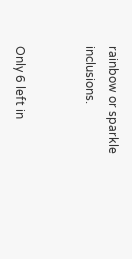rainbow or sparkle inclusions.


Only 6 left in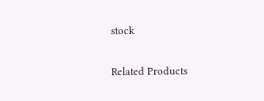stock

Related Products